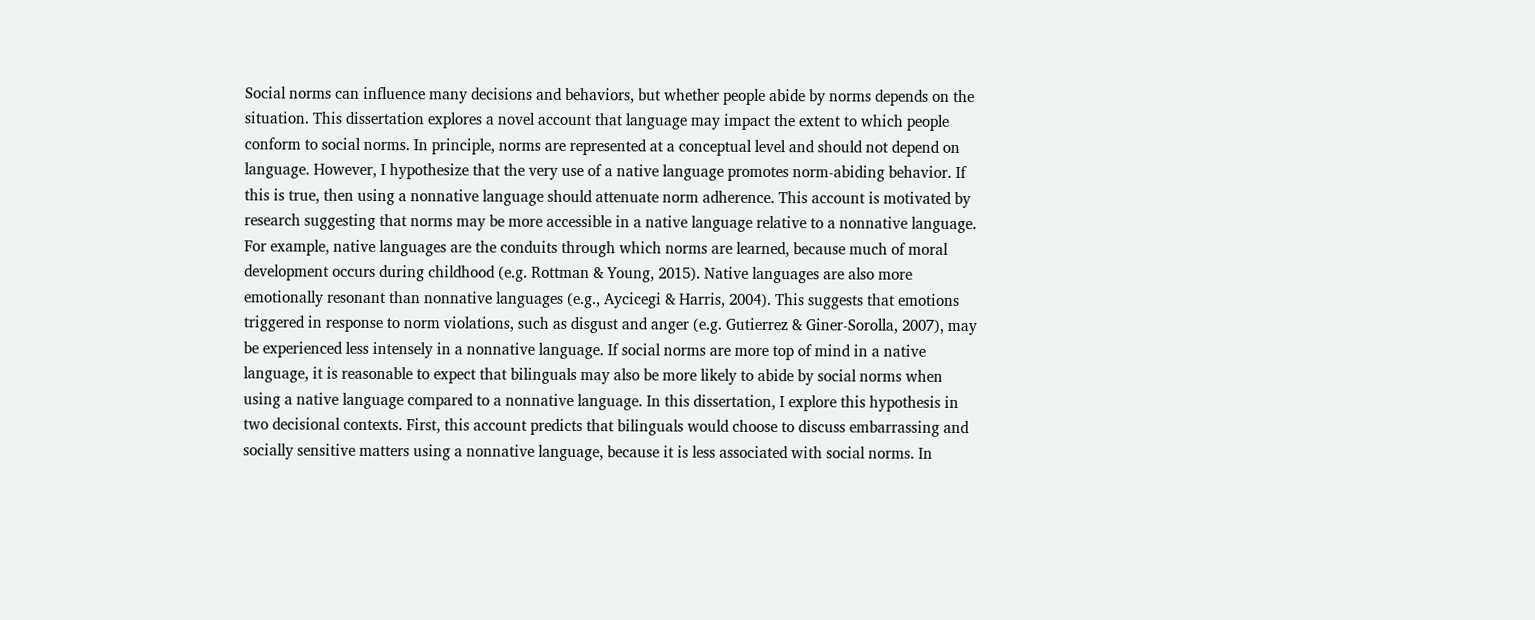Social norms can influence many decisions and behaviors, but whether people abide by norms depends on the situation. This dissertation explores a novel account that language may impact the extent to which people conform to social norms. In principle, norms are represented at a conceptual level and should not depend on language. However, I hypothesize that the very use of a native language promotes norm-abiding behavior. If this is true, then using a nonnative language should attenuate norm adherence. This account is motivated by research suggesting that norms may be more accessible in a native language relative to a nonnative language. For example, native languages are the conduits through which norms are learned, because much of moral development occurs during childhood (e.g. Rottman & Young, 2015). Native languages are also more emotionally resonant than nonnative languages (e.g., Aycicegi & Harris, 2004). This suggests that emotions triggered in response to norm violations, such as disgust and anger (e.g. Gutierrez & Giner-Sorolla, 2007), may be experienced less intensely in a nonnative language. If social norms are more top of mind in a native language, it is reasonable to expect that bilinguals may also be more likely to abide by social norms when using a native language compared to a nonnative language. In this dissertation, I explore this hypothesis in two decisional contexts. First, this account predicts that bilinguals would choose to discuss embarrassing and socially sensitive matters using a nonnative language, because it is less associated with social norms. In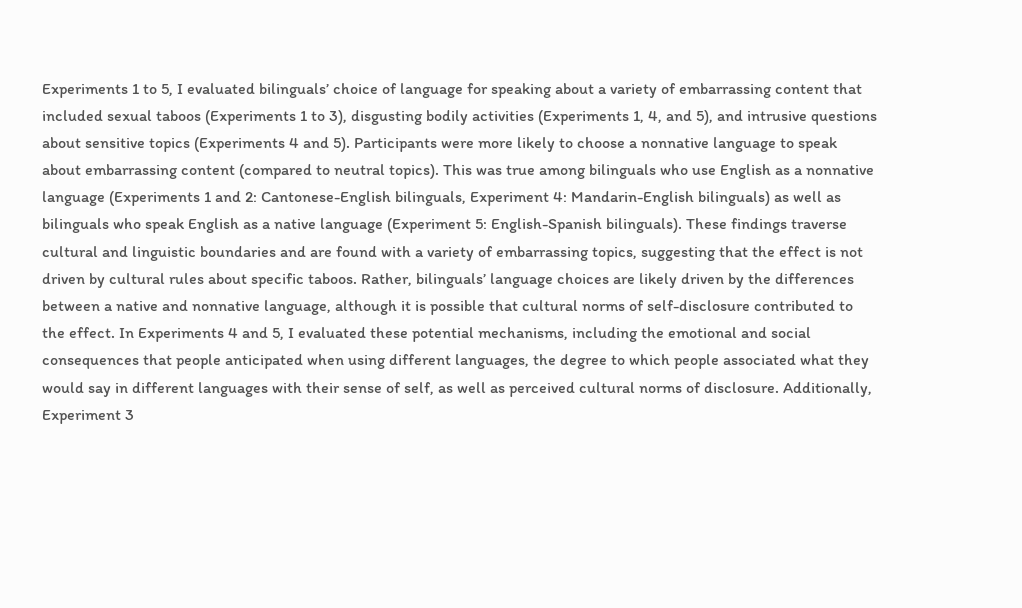Experiments 1 to 5, I evaluated bilinguals’ choice of language for speaking about a variety of embarrassing content that included sexual taboos (Experiments 1 to 3), disgusting bodily activities (Experiments 1, 4, and 5), and intrusive questions about sensitive topics (Experiments 4 and 5). Participants were more likely to choose a nonnative language to speak about embarrassing content (compared to neutral topics). This was true among bilinguals who use English as a nonnative language (Experiments 1 and 2: Cantonese-English bilinguals, Experiment 4: Mandarin-English bilinguals) as well as bilinguals who speak English as a native language (Experiment 5: English-Spanish bilinguals). These findings traverse cultural and linguistic boundaries and are found with a variety of embarrassing topics, suggesting that the effect is not driven by cultural rules about specific taboos. Rather, bilinguals’ language choices are likely driven by the differences between a native and nonnative language, although it is possible that cultural norms of self-disclosure contributed to the effect. In Experiments 4 and 5, I evaluated these potential mechanisms, including the emotional and social consequences that people anticipated when using different languages, the degree to which people associated what they would say in different languages with their sense of self, as well as perceived cultural norms of disclosure. Additionally, Experiment 3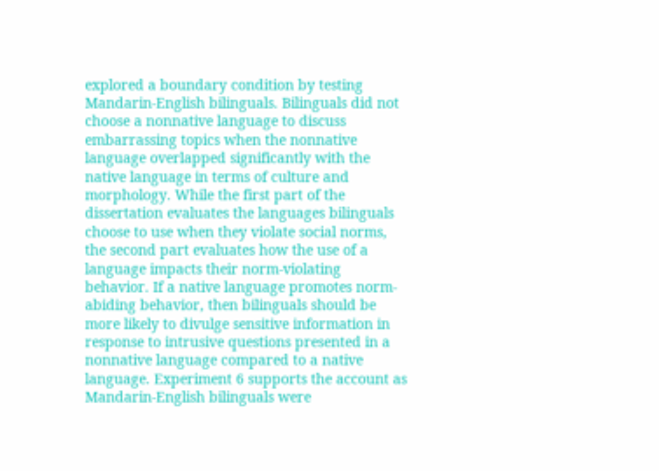explored a boundary condition by testing Mandarin-English bilinguals. Bilinguals did not choose a nonnative language to discuss embarrassing topics when the nonnative language overlapped significantly with the native language in terms of culture and morphology. While the first part of the dissertation evaluates the languages bilinguals choose to use when they violate social norms, the second part evaluates how the use of a language impacts their norm-violating behavior. If a native language promotes norm-abiding behavior, then bilinguals should be more likely to divulge sensitive information in response to intrusive questions presented in a nonnative language compared to a native language. Experiment 6 supports the account as Mandarin-English bilinguals were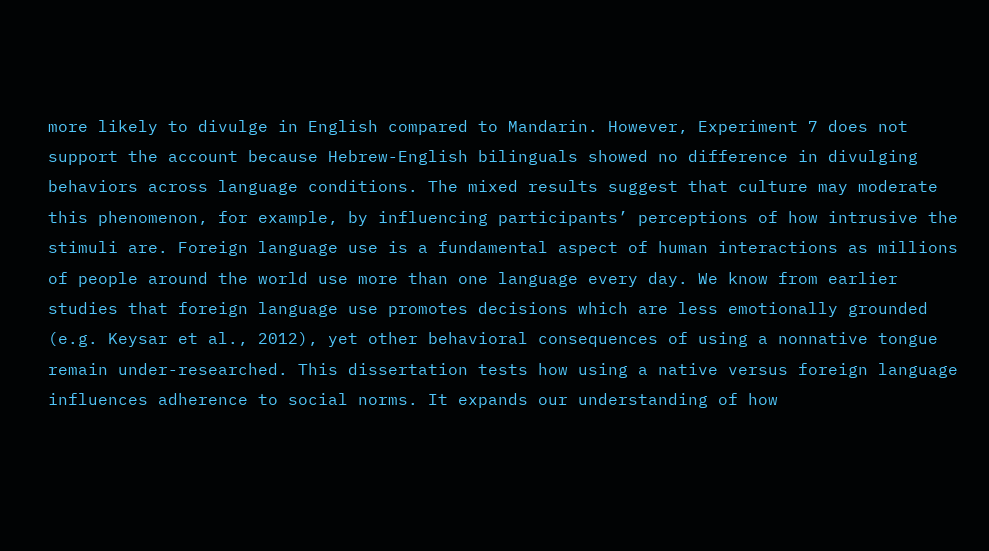more likely to divulge in English compared to Mandarin. However, Experiment 7 does not support the account because Hebrew-English bilinguals showed no difference in divulging behaviors across language conditions. The mixed results suggest that culture may moderate this phenomenon, for example, by influencing participants’ perceptions of how intrusive the stimuli are. Foreign language use is a fundamental aspect of human interactions as millions of people around the world use more than one language every day. We know from earlier studies that foreign language use promotes decisions which are less emotionally grounded (e.g. Keysar et al., 2012), yet other behavioral consequences of using a nonnative tongue remain under-researched. This dissertation tests how using a native versus foreign language influences adherence to social norms. It expands our understanding of how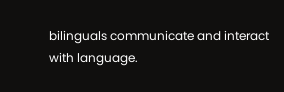bilinguals communicate and interact with language.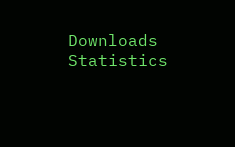Downloads Statistics